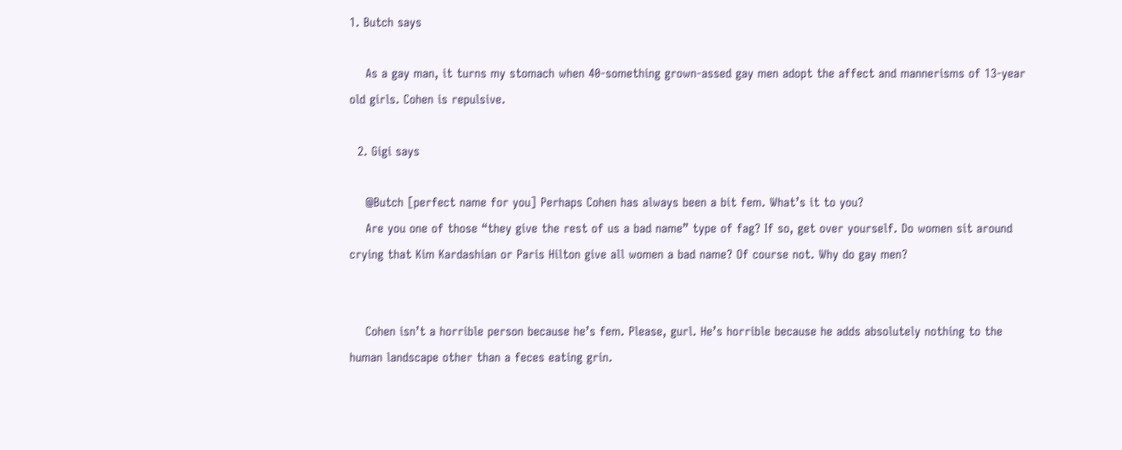1. Butch says

    As a gay man, it turns my stomach when 40-something grown-assed gay men adopt the affect and mannerisms of 13-year old girls. Cohen is repulsive.

  2. Gigi says

    @Butch [perfect name for you] Perhaps Cohen has always been a bit fem. What’s it to you?
    Are you one of those “they give the rest of us a bad name” type of fag? If so, get over yourself. Do women sit around crying that Kim Kardashian or Paris Hilton give all women a bad name? Of course not. Why do gay men?


    Cohen isn’t a horrible person because he’s fem. Please, gurl. He’s horrible because he adds absolutely nothing to the human landscape other than a feces eating grin.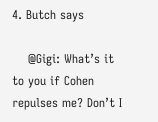4. Butch says

    @Gigi: What’s it to you if Cohen repulses me? Don’t I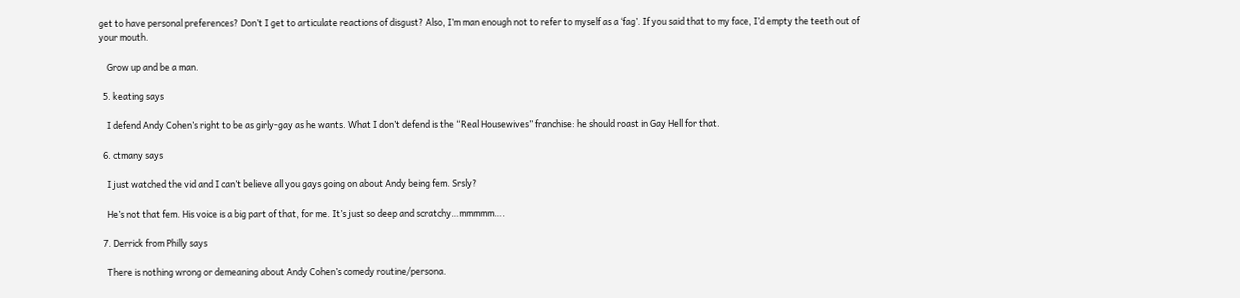get to have personal preferences? Don’t I get to articulate reactions of disgust? Also, I’m man enough not to refer to myself as a ‘fag’. If you said that to my face, I’d empty the teeth out of your mouth.

    Grow up and be a man.

  5. keating says

    I defend Andy Cohen’s right to be as girly-gay as he wants. What I don’t defend is the “Real Housewives” franchise: he should roast in Gay Hell for that.

  6. ctmany says

    I just watched the vid and I can’t believe all you gays going on about Andy being fem. Srsly?

    He’s not that fem. His voice is a big part of that, for me. It’s just so deep and scratchy…mmmmm….

  7. Derrick from Philly says

    There is nothing wrong or demeaning about Andy Cohen’s comedy routine/persona.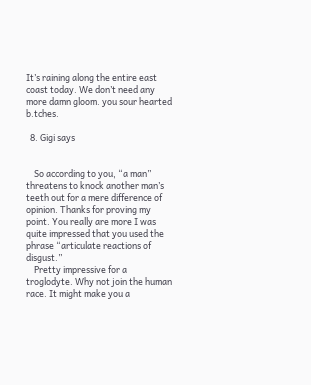It’s raining along the entire east coast today. We don’t need any more damn gloom. you sour hearted b.tches.

  8. Gigi says


    So according to you, “a man” threatens to knock another man’s teeth out for a mere difference of opinion. Thanks for proving my point. You really are more I was quite impressed that you used the phrase “articulate reactions of disgust.”
    Pretty impressive for a troglodyte. Why not join the human race. It might make you a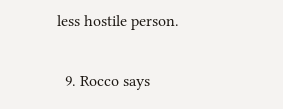less hostile person.

  9. Rocco says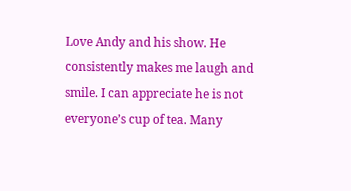Love Andy and his show. He consistently makes me laugh and smile. I can appreciate he is not everyone’s cup of tea. Many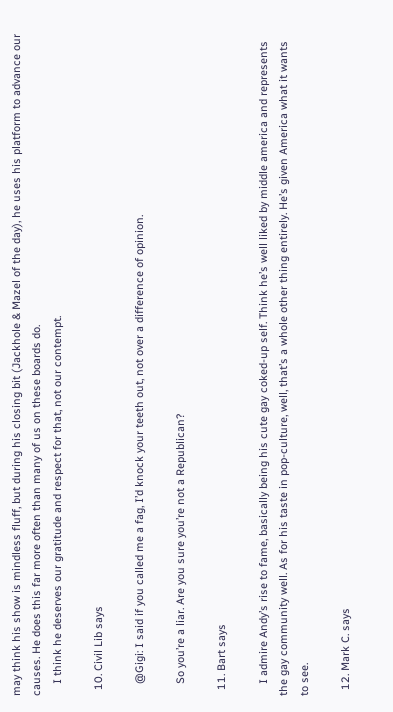may think his show is mindless fluff, but during his closing bit (Jackhole & Mazel of the day), he uses his platform to advance our causes. He does this far more often than many of us on these boards do.
    I think he deserves our gratitude and respect for that, not our contempt.

  10. Civil Lib says

    @Gigi: I said if you called me a fag, I’d knock your teeth out, not over a difference of opinion.

    So you’re a liar. Are you sure you’re not a Republican?

  11. Bart says

    I admire Andy’s rise to fame, basically being his cute gay coked-up self. Think he’s well liked by middle america and represents the gay community well. As for his taste in pop-culture, well, that’s a whole other thing entirely. He’s given America what it wants to see.

  12. Mark C. says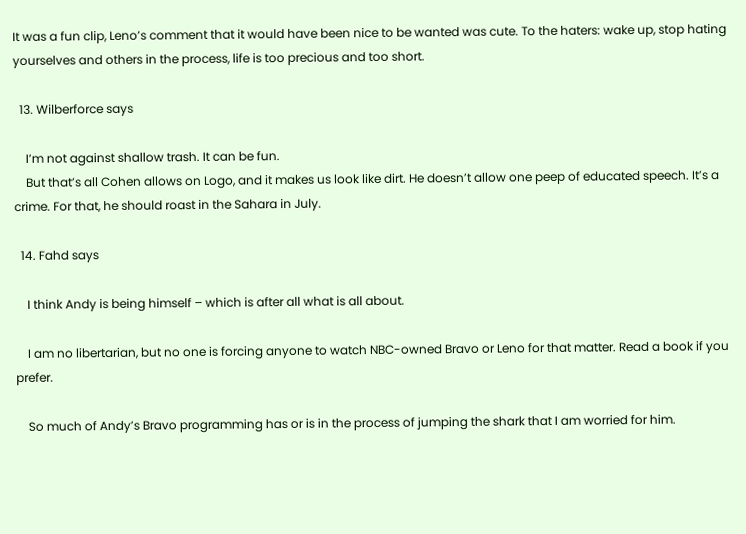It was a fun clip, Leno’s comment that it would have been nice to be wanted was cute. To the haters: wake up, stop hating yourselves and others in the process, life is too precious and too short.

  13. Wilberforce says

    I’m not against shallow trash. It can be fun.
    But that’s all Cohen allows on Logo, and it makes us look like dirt. He doesn’t allow one peep of educated speech. It’s a crime. For that, he should roast in the Sahara in July.

  14. Fahd says

    I think Andy is being himself – which is after all what is all about.

    I am no libertarian, but no one is forcing anyone to watch NBC-owned Bravo or Leno for that matter. Read a book if you prefer.

    So much of Andy’s Bravo programming has or is in the process of jumping the shark that I am worried for him.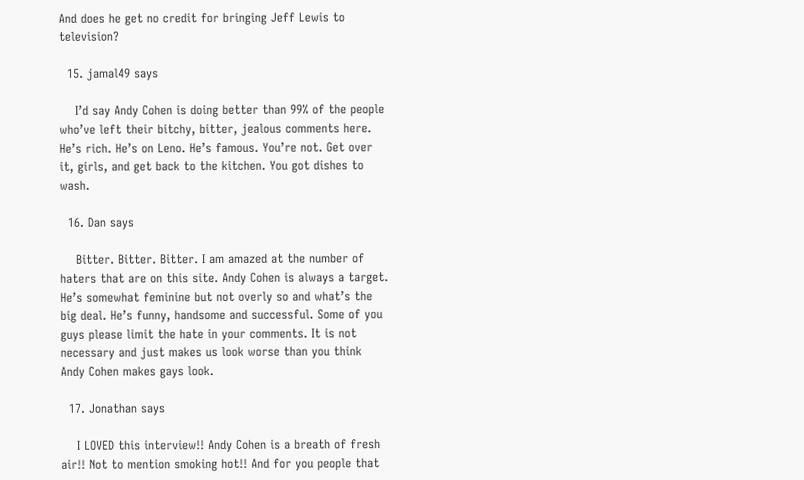And does he get no credit for bringing Jeff Lewis to television?

  15. jamal49 says

    I’d say Andy Cohen is doing better than 99% of the people who’ve left their bitchy, bitter, jealous comments here. He’s rich. He’s on Leno. He’s famous. You’re not. Get over it, girls, and get back to the kitchen. You got dishes to wash.

  16. Dan says

    Bitter. Bitter. Bitter. I am amazed at the number of haters that are on this site. Andy Cohen is always a target. He’s somewhat feminine but not overly so and what’s the big deal. He’s funny, handsome and successful. Some of you guys please limit the hate in your comments. It is not necessary and just makes us look worse than you think Andy Cohen makes gays look.

  17. Jonathan says

    I LOVED this interview!! Andy Cohen is a breath of fresh air!! Not to mention smoking hot!! And for you people that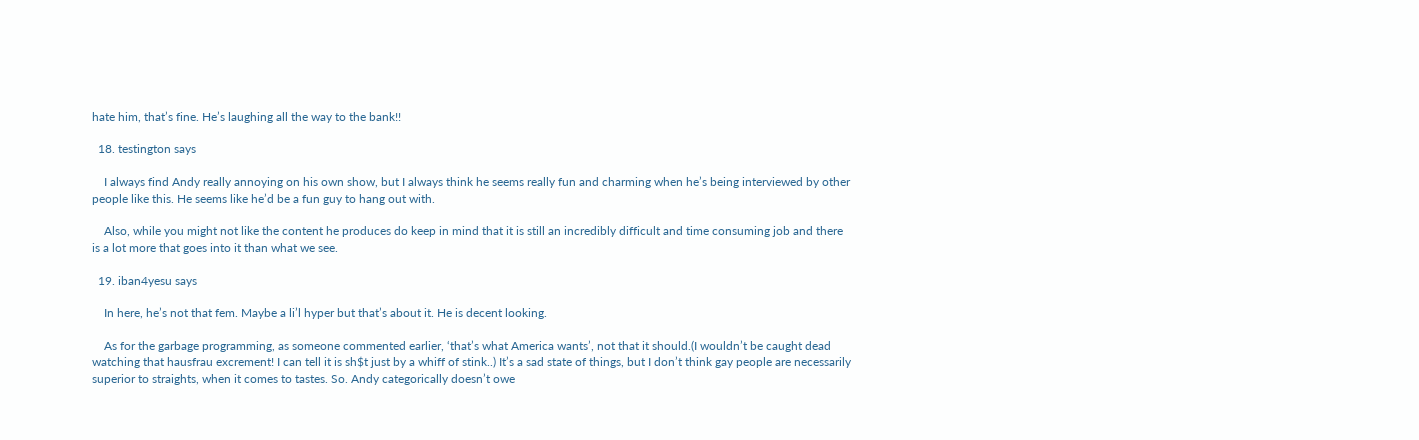hate him, that’s fine. He’s laughing all the way to the bank!!

  18. testington says

    I always find Andy really annoying on his own show, but I always think he seems really fun and charming when he’s being interviewed by other people like this. He seems like he’d be a fun guy to hang out with.

    Also, while you might not like the content he produces do keep in mind that it is still an incredibly difficult and time consuming job and there is a lot more that goes into it than what we see.

  19. iban4yesu says

    In here, he’s not that fem. Maybe a li’l hyper but that’s about it. He is decent looking.

    As for the garbage programming, as someone commented earlier, ‘that’s what America wants’, not that it should.(I wouldn’t be caught dead watching that hausfrau excrement! I can tell it is sh$t just by a whiff of stink..) It’s a sad state of things, but I don’t think gay people are necessarily superior to straights, when it comes to tastes. So. Andy categorically doesn’t owe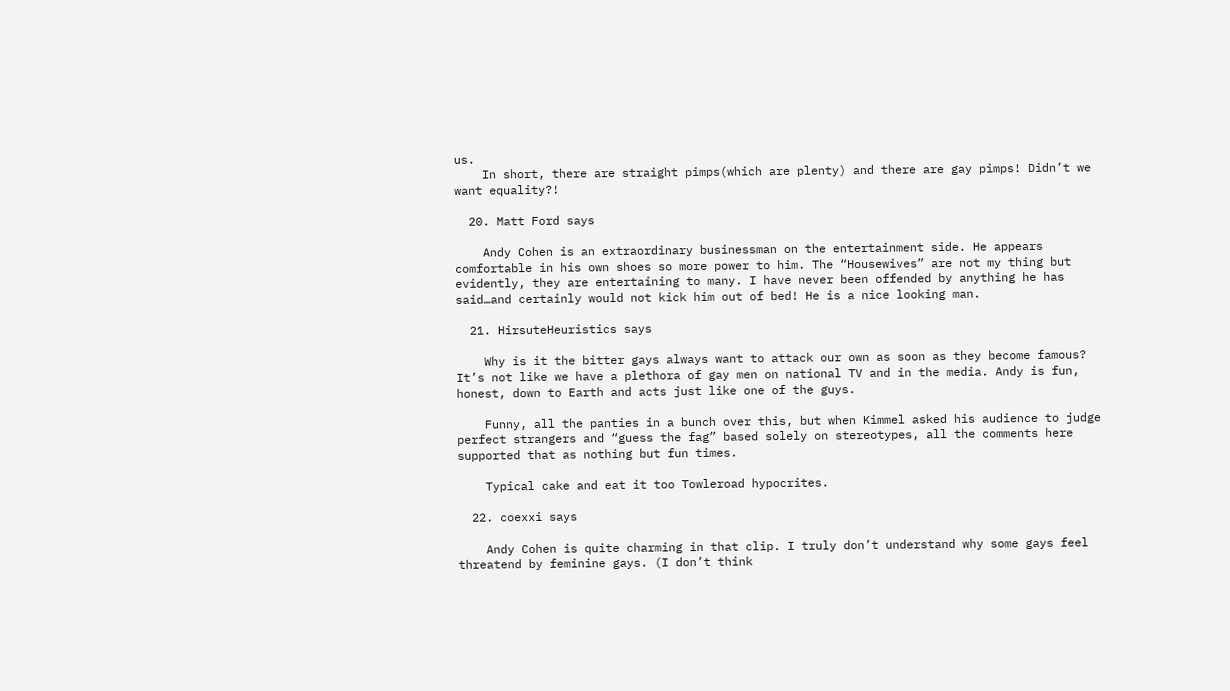us.
    In short, there are straight pimps(which are plenty) and there are gay pimps! Didn’t we want equality?!

  20. Matt Ford says

    Andy Cohen is an extraordinary businessman on the entertainment side. He appears comfortable in his own shoes so more power to him. The “Housewives” are not my thing but evidently, they are entertaining to many. I have never been offended by anything he has said…and certainly would not kick him out of bed! He is a nice looking man.

  21. HirsuteHeuristics says

    Why is it the bitter gays always want to attack our own as soon as they become famous? It’s not like we have a plethora of gay men on national TV and in the media. Andy is fun, honest, down to Earth and acts just like one of the guys.

    Funny, all the panties in a bunch over this, but when Kimmel asked his audience to judge perfect strangers and “guess the fag” based solely on stereotypes, all the comments here supported that as nothing but fun times.

    Typical cake and eat it too Towleroad hypocrites.

  22. coexxi says

    Andy Cohen is quite charming in that clip. I truly don’t understand why some gays feel threatend by feminine gays. (I don’t think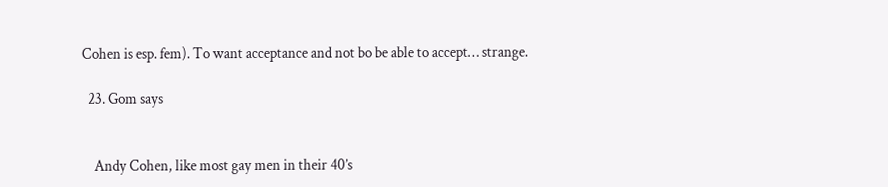Cohen is esp. fem). To want acceptance and not bo be able to accept… strange.

  23. Gom says


    Andy Cohen, like most gay men in their 40’s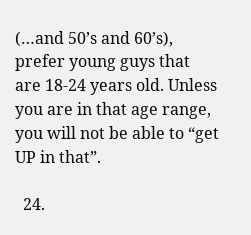(…and 50’s and 60’s), prefer young guys that are 18-24 years old. Unless you are in that age range, you will not be able to “get UP in that”.

  24.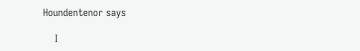Houndentenor says

    I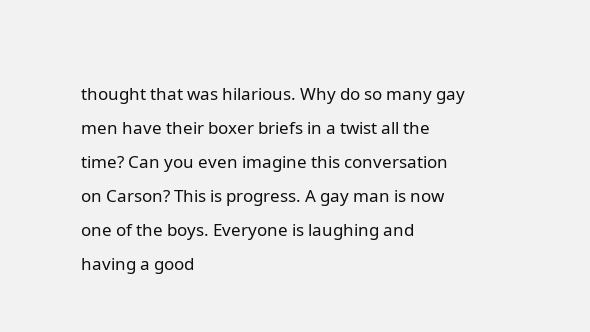thought that was hilarious. Why do so many gay men have their boxer briefs in a twist all the time? Can you even imagine this conversation on Carson? This is progress. A gay man is now one of the boys. Everyone is laughing and having a good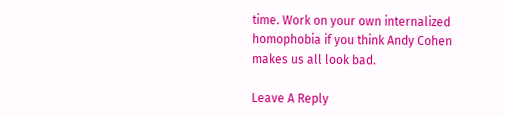time. Work on your own internalized homophobia if you think Andy Cohen makes us all look bad.

Leave A Reply